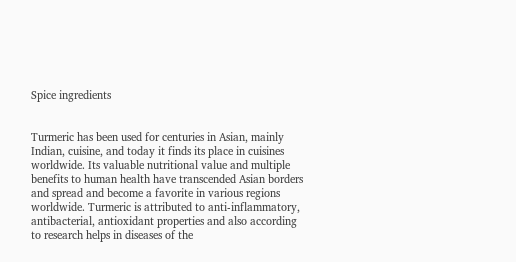Spice ingredients


Turmeric has been used for centuries in Asian, mainly Indian, cuisine, and today it finds its place in cuisines worldwide. Its valuable nutritional value and multiple benefits to human health have transcended Asian borders and spread and become a favorite in various regions worldwide. Turmeric is attributed to anti-inflammatory, antibacterial, antioxidant properties and also according to research helps in diseases of the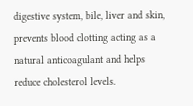digestive system, bile, liver and skin, prevents blood clotting acting as a natural anticoagulant and helps reduce cholesterol levels.